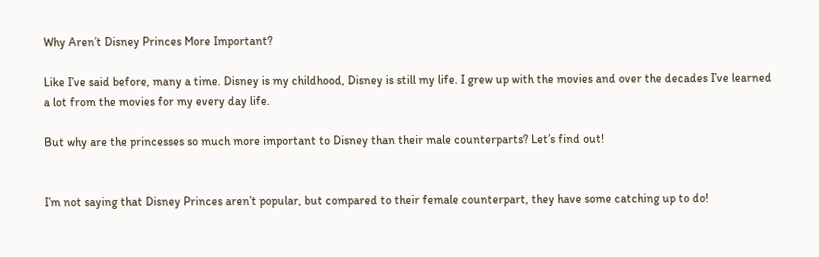Why Aren’t Disney Princes More Important?

Like I’ve said before, many a time. Disney is my childhood, Disney is still my life. I grew up with the movies and over the decades I’ve learned a lot from the movies for my every day life.

But why are the princesses so much more important to Disney than their male counterparts? Let’s find out!


I’m not saying that Disney Princes aren’t popular, but compared to their female counterpart, they have some catching up to do!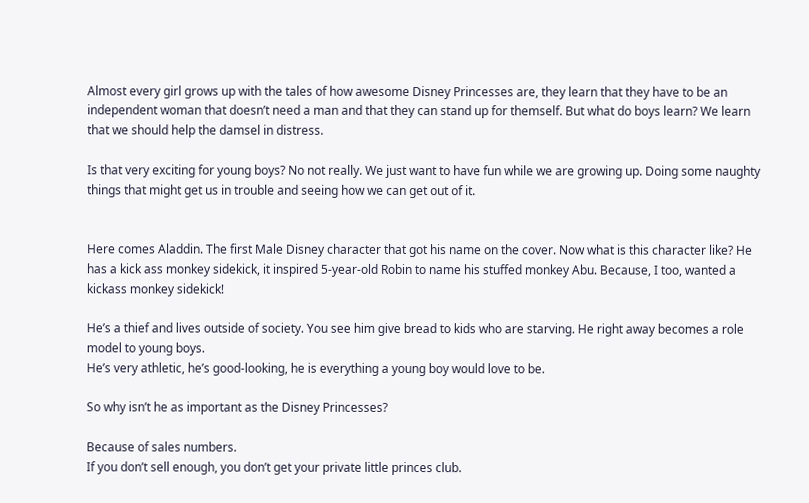Almost every girl grows up with the tales of how awesome Disney Princesses are, they learn that they have to be an independent woman that doesn’t need a man and that they can stand up for themself. But what do boys learn? We learn that we should help the damsel in distress.

Is that very exciting for young boys? No not really. We just want to have fun while we are growing up. Doing some naughty things that might get us in trouble and seeing how we can get out of it.


Here comes Aladdin. The first Male Disney character that got his name on the cover. Now what is this character like? He has a kick ass monkey sidekick, it inspired 5-year-old Robin to name his stuffed monkey Abu. Because, I too, wanted a kickass monkey sidekick!

He’s a thief and lives outside of society. You see him give bread to kids who are starving. He right away becomes a role model to young boys.
He’s very athletic, he’s good-looking, he is everything a young boy would love to be.

So why isn’t he as important as the Disney Princesses?

Because of sales numbers.
If you don’t sell enough, you don’t get your private little princes club.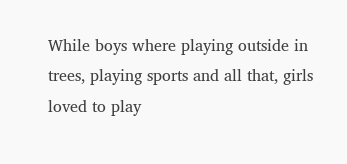While boys where playing outside in trees, playing sports and all that, girls loved to play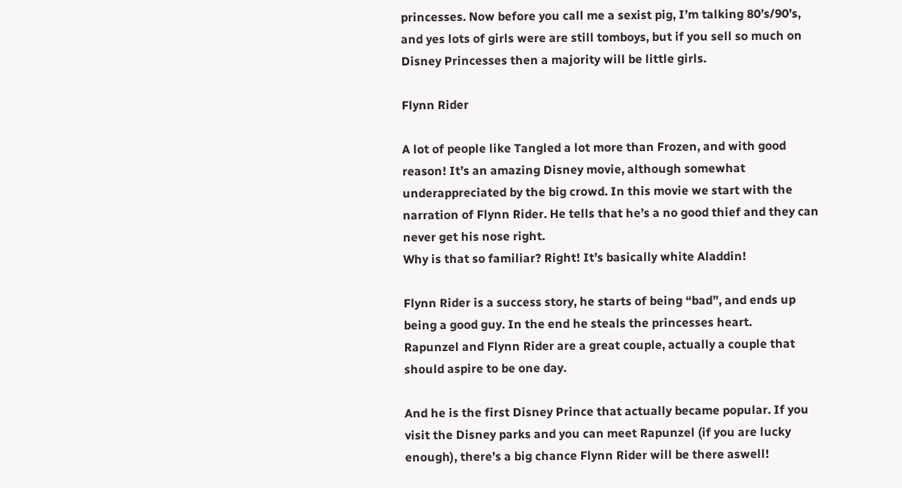princesses. Now before you call me a sexist pig, I’m talking 80’s/90’s, and yes lots of girls were are still tomboys, but if you sell so much on Disney Princesses then a majority will be little girls.

Flynn Rider

A lot of people like Tangled a lot more than Frozen, and with good reason! It’s an amazing Disney movie, although somewhat underappreciated by the big crowd. In this movie we start with the narration of Flynn Rider. He tells that he’s a no good thief and they can never get his nose right.
Why is that so familiar? Right! It’s basically white Aladdin!

Flynn Rider is a success story, he starts of being “bad”, and ends up being a good guy. In the end he steals the princesses heart.
Rapunzel and Flynn Rider are a great couple, actually a couple that should aspire to be one day.

And he is the first Disney Prince that actually became popular. If you visit the Disney parks and you can meet Rapunzel (if you are lucky enough), there’s a big chance Flynn Rider will be there aswell!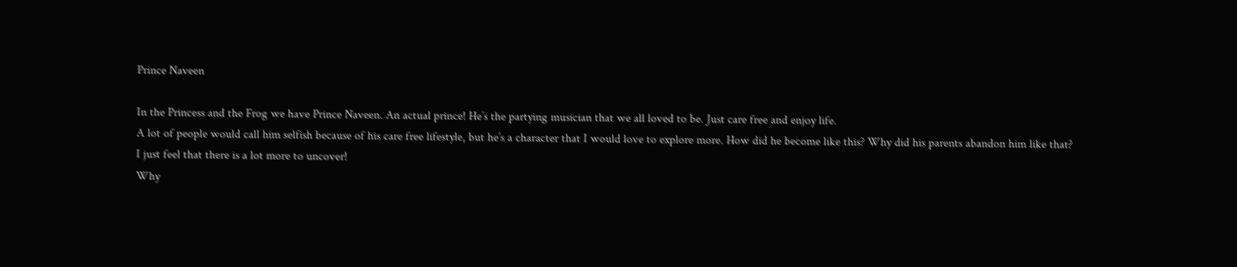Prince Naveen

In the Princess and the Frog we have Prince Naveen. An actual prince! He’s the partying musician that we all loved to be. Just care free and enjoy life.
A lot of people would call him selfish because of his care free lifestyle, but he’s a character that I would love to explore more. How did he become like this? Why did his parents abandon him like that?
I just feel that there is a lot more to uncover!
Why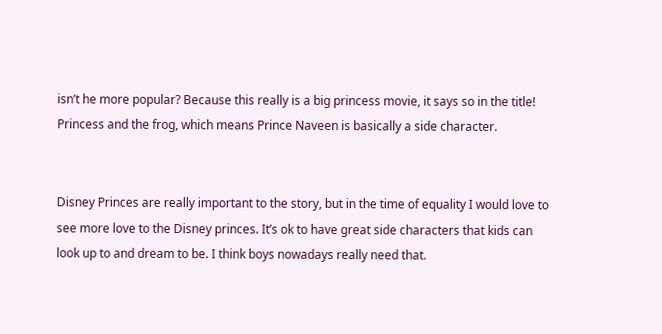isn’t he more popular? Because this really is a big princess movie, it says so in the title! Princess and the frog, which means Prince Naveen is basically a side character.


Disney Princes are really important to the story, but in the time of equality I would love to see more love to the Disney princes. It’s ok to have great side characters that kids can look up to and dream to be. I think boys nowadays really need that.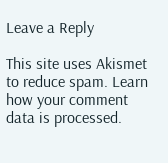Leave a Reply

This site uses Akismet to reduce spam. Learn how your comment data is processed.